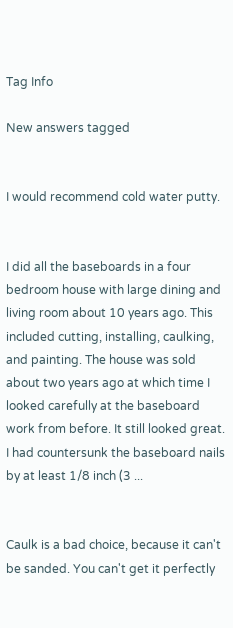Tag Info

New answers tagged


I would recommend cold water putty.


I did all the baseboards in a four bedroom house with large dining and living room about 10 years ago. This included cutting, installing, caulking, and painting. The house was sold about two years ago at which time I looked carefully at the baseboard work from before. It still looked great. I had countersunk the baseboard nails by at least 1/8 inch (3 ...


Caulk is a bad choice, because it can't be sanded. You can't get it perfectly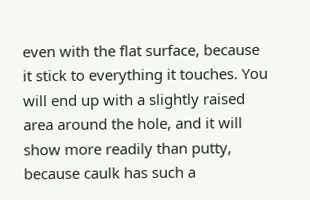even with the flat surface, because it stick to everything it touches. You will end up with a slightly raised area around the hole, and it will show more readily than putty, because caulk has such a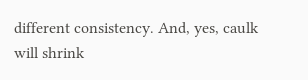different consistency. And, yes, caulk will shrink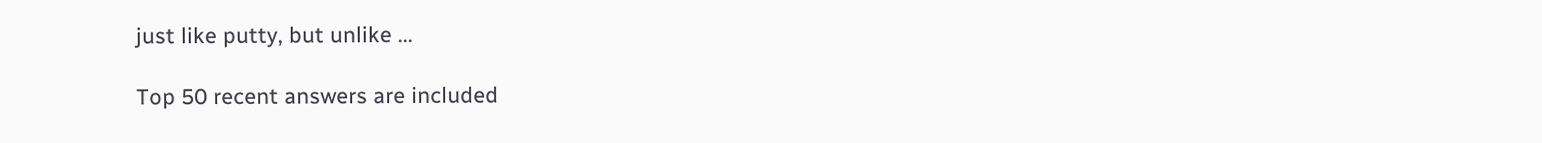just like putty, but unlike ...

Top 50 recent answers are included